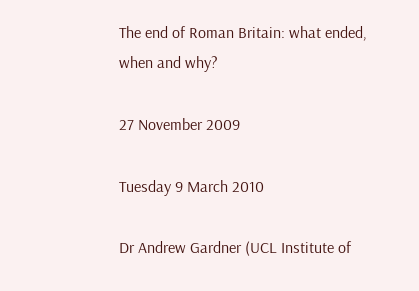The end of Roman Britain: what ended, when and why?

27 November 2009

Tuesday 9 March 2010

Dr Andrew Gardner (UCL Institute of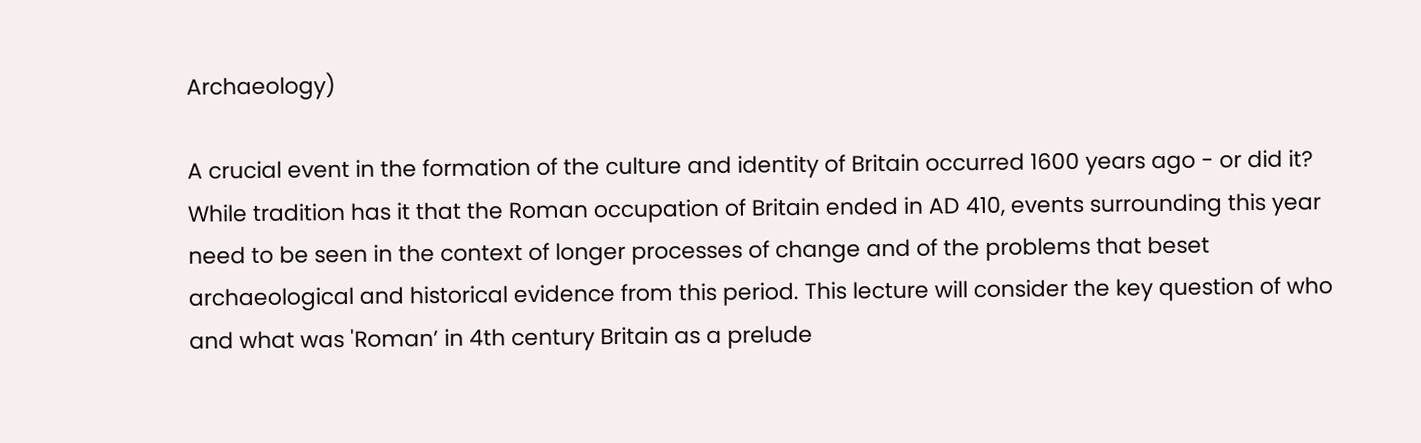Archaeology)

A crucial event in the formation of the culture and identity of Britain occurred 1600 years ago - or did it? While tradition has it that the Roman occupation of Britain ended in AD 410, events surrounding this year need to be seen in the context of longer processes of change and of the problems that beset archaeological and historical evidence from this period. This lecture will consider the key question of who and what was 'Roman’ in 4th century Britain as a prelude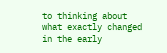to thinking about what exactly changed in the early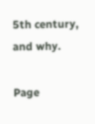5th century, and why.

Page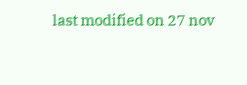last modified on 27 nov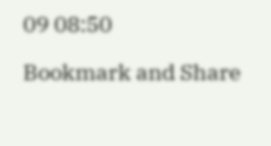09 08:50

Bookmark and Share